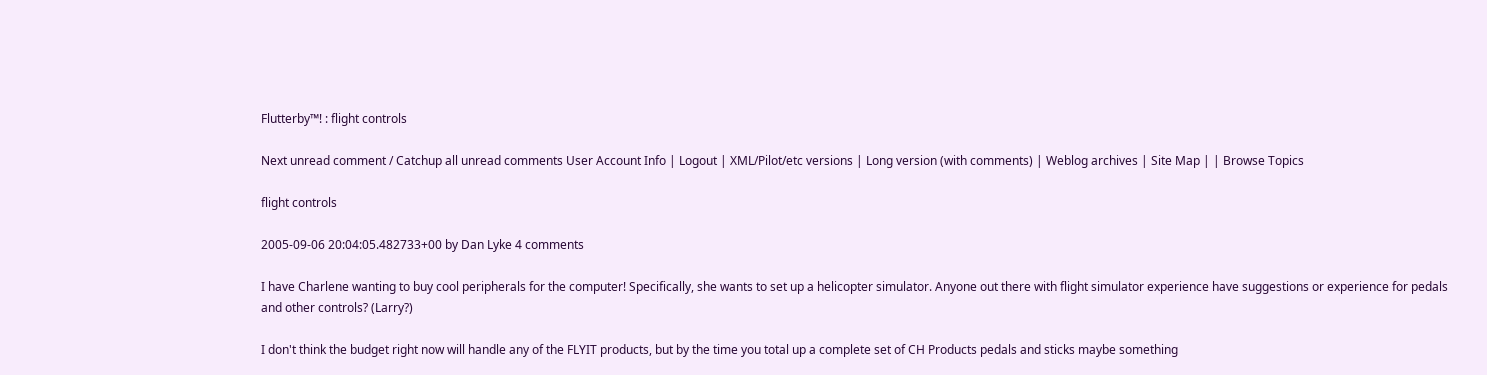Flutterby™! : flight controls

Next unread comment / Catchup all unread comments User Account Info | Logout | XML/Pilot/etc versions | Long version (with comments) | Weblog archives | Site Map | | Browse Topics

flight controls

2005-09-06 20:04:05.482733+00 by Dan Lyke 4 comments

I have Charlene wanting to buy cool peripherals for the computer! Specifically, she wants to set up a helicopter simulator. Anyone out there with flight simulator experience have suggestions or experience for pedals and other controls? (Larry?)

I don't think the budget right now will handle any of the FLYIT products, but by the time you total up a complete set of CH Products pedals and sticks maybe something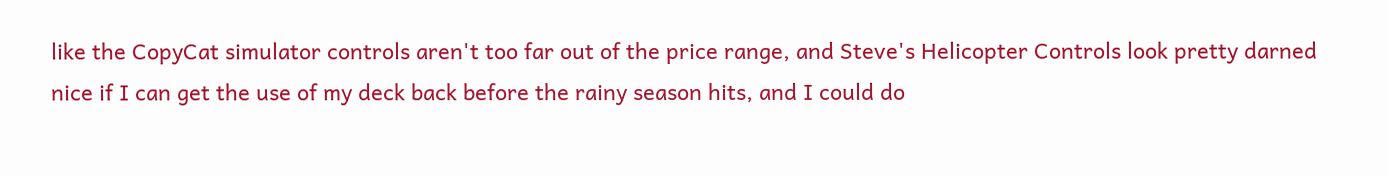like the CopyCat simulator controls aren't too far out of the price range, and Steve's Helicopter Controls look pretty darned nice if I can get the use of my deck back before the rainy season hits, and I could do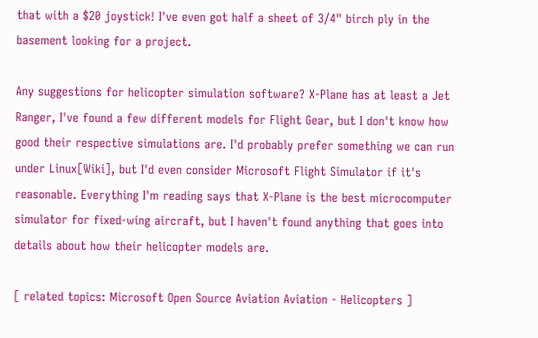that with a $20 joystick! I've even got half a sheet of 3/4" birch ply in the basement looking for a project.

Any suggestions for helicopter simulation software? X-Plane has at least a Jet Ranger, I've found a few different models for Flight Gear, but I don't know how good their respective simulations are. I'd probably prefer something we can run under Linux[Wiki], but I'd even consider Microsoft Flight Simulator if it's reasonable. Everything I'm reading says that X-Plane is the best microcomputer simulator for fixed-wing aircraft, but I haven't found anything that goes into details about how their helicopter models are.

[ related topics: Microsoft Open Source Aviation Aviation - Helicopters ]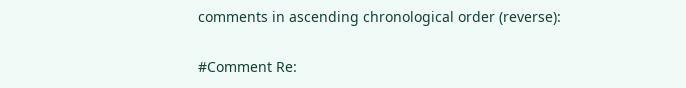comments in ascending chronological order (reverse):

#Comment Re: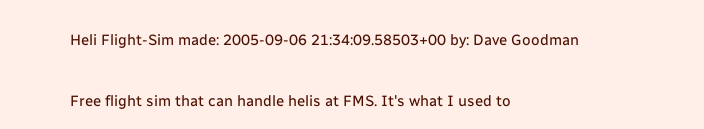Heli Flight-Sim made: 2005-09-06 21:34:09.58503+00 by: Dave Goodman

Free flight sim that can handle helis at FMS. It's what I used to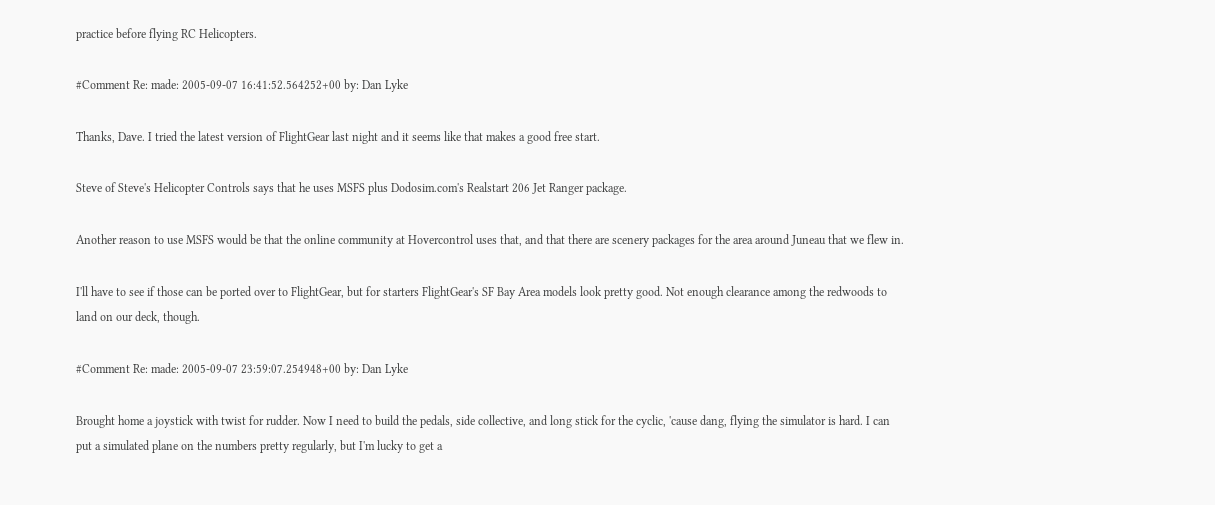practice before flying RC Helicopters.

#Comment Re: made: 2005-09-07 16:41:52.564252+00 by: Dan Lyke

Thanks, Dave. I tried the latest version of FlightGear last night and it seems like that makes a good free start.

Steve of Steve's Helicopter Controls says that he uses MSFS plus Dodosim.com's Realstart 206 Jet Ranger package.

Another reason to use MSFS would be that the online community at Hovercontrol uses that, and that there are scenery packages for the area around Juneau that we flew in.

I'll have to see if those can be ported over to FlightGear, but for starters FlightGear's SF Bay Area models look pretty good. Not enough clearance among the redwoods to land on our deck, though.

#Comment Re: made: 2005-09-07 23:59:07.254948+00 by: Dan Lyke

Brought home a joystick with twist for rudder. Now I need to build the pedals, side collective, and long stick for the cyclic, 'cause dang, flying the simulator is hard. I can put a simulated plane on the numbers pretty regularly, but I'm lucky to get a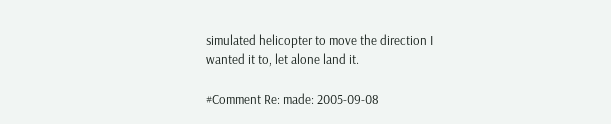simulated helicopter to move the direction I wanted it to, let alone land it.

#Comment Re: made: 2005-09-08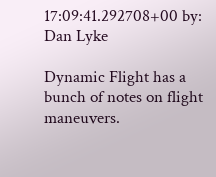17:09:41.292708+00 by: Dan Lyke

Dynamic Flight has a bunch of notes on flight maneuvers.